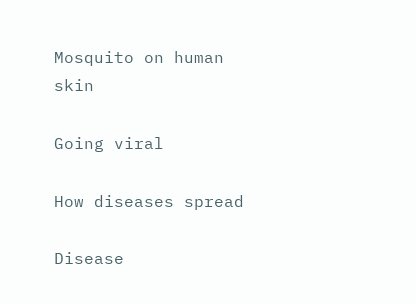Mosquito on human skin

Going viral

How diseases spread

Disease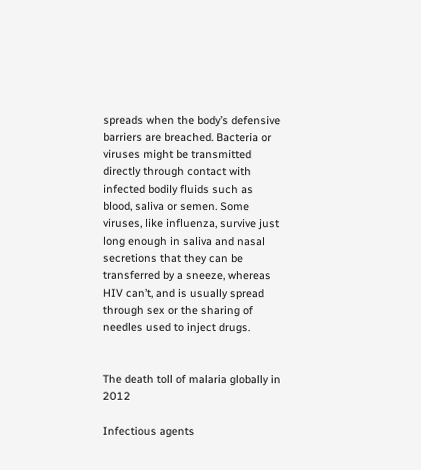spreads when the body’s defensive barriers are breached. Bacteria or viruses might be transmitted directly through contact with infected bodily fluids such as blood, saliva or semen. Some viruses, like influenza, survive just long enough in saliva and nasal secretions that they can be transferred by a sneeze, whereas HIV can’t, and is usually spread through sex or the sharing of needles used to inject drugs.


The death toll of malaria globally in 2012

Infectious agents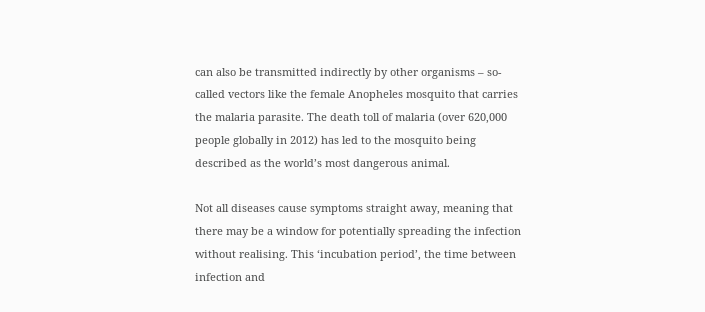can also be transmitted indirectly by other organisms – so-called vectors like the female Anopheles mosquito that carries the malaria parasite. The death toll of malaria (over 620,000 people globally in 2012) has led to the mosquito being described as the world’s most dangerous animal.

Not all diseases cause symptoms straight away, meaning that there may be a window for potentially spreading the infection without realising. This ‘incubation period’, the time between infection and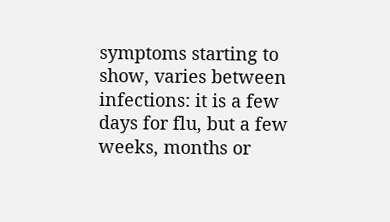symptoms starting to show, varies between infections: it is a few days for flu, but a few weeks, months or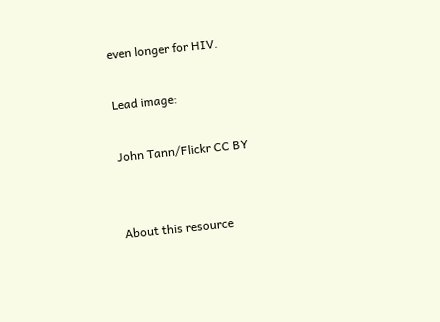even longer for HIV.

Lead image:

John Tann/Flickr CC BY


About this resource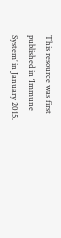This resource was first published in ‘Immune System’ in January 2015.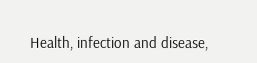Health, infection and disease,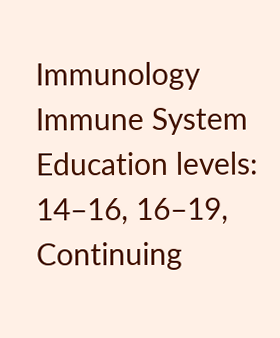Immunology
Immune System
Education levels:
14–16, 16–19, Continuing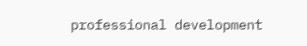professional development